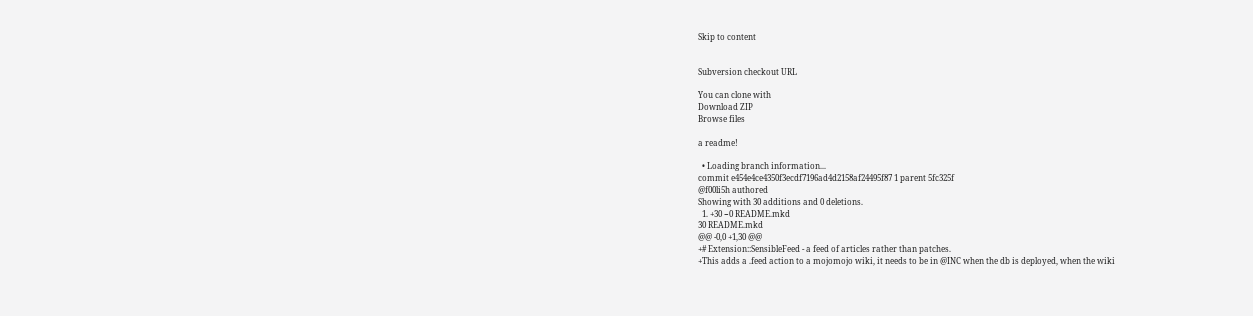Skip to content


Subversion checkout URL

You can clone with
Download ZIP
Browse files

a readme!

  • Loading branch information...
commit e454e4ce4350f3ecdf7196ad4d2158af24495f87 1 parent 5fc325f
@f00li5h authored
Showing with 30 additions and 0 deletions.
  1. +30 −0 README.mkd
30 README.mkd
@@ -0,0 +1,30 @@
+# Extension::SensibleFeed - a feed of articles rather than patches.
+This adds a .feed action to a mojomojo wiki, it needs to be in @INC when the db is deployed, when the wiki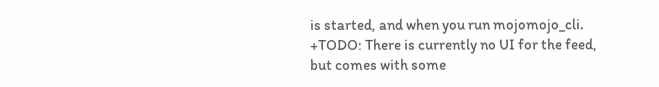is started, and when you run mojomojo_cli.
+TODO: There is currently no UI for the feed, but comes with some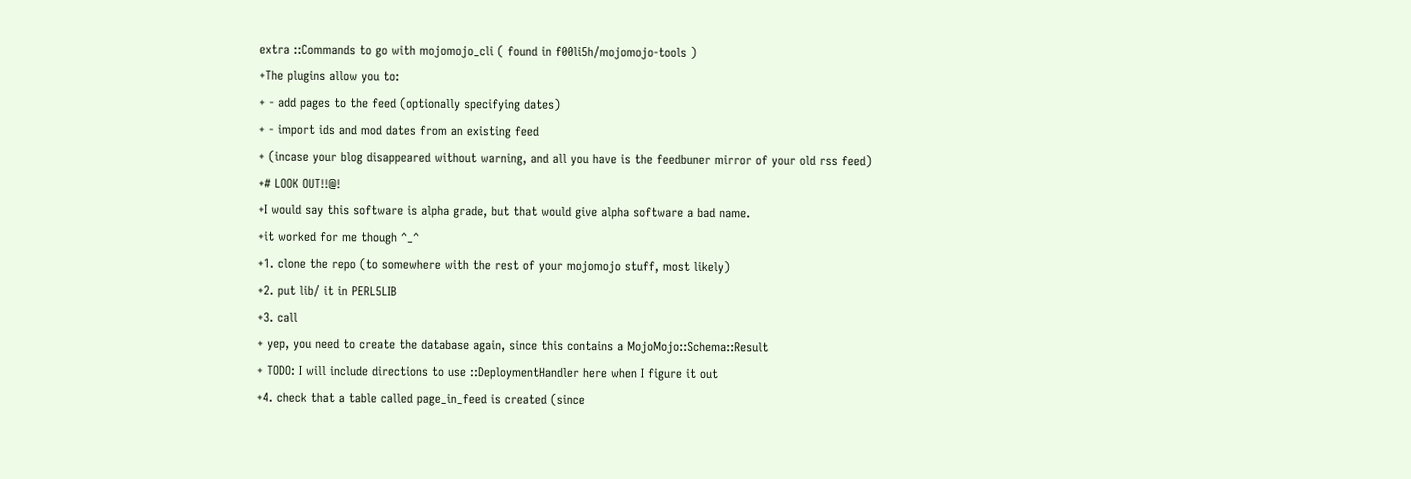extra ::Commands to go with mojomojo_cli ( found in f00li5h/mojomojo-tools )
+The plugins allow you to:
+ - add pages to the feed (optionally specifying dates)
+ - import ids and mod dates from an existing feed
+ (incase your blog disappeared without warning, and all you have is the feedbuner mirror of your old rss feed)
+# LOOK OUT!!@!
+I would say this software is alpha grade, but that would give alpha software a bad name.
+it worked for me though ^_^
+1. clone the repo (to somewhere with the rest of your mojomojo stuff, most likely)
+2. put lib/ it in PERL5LIB
+3. call
+ yep, you need to create the database again, since this contains a MojoMojo::Schema::Result
+ TODO: I will include directions to use ::DeploymentHandler here when I figure it out
+4. check that a table called page_in_feed is created (since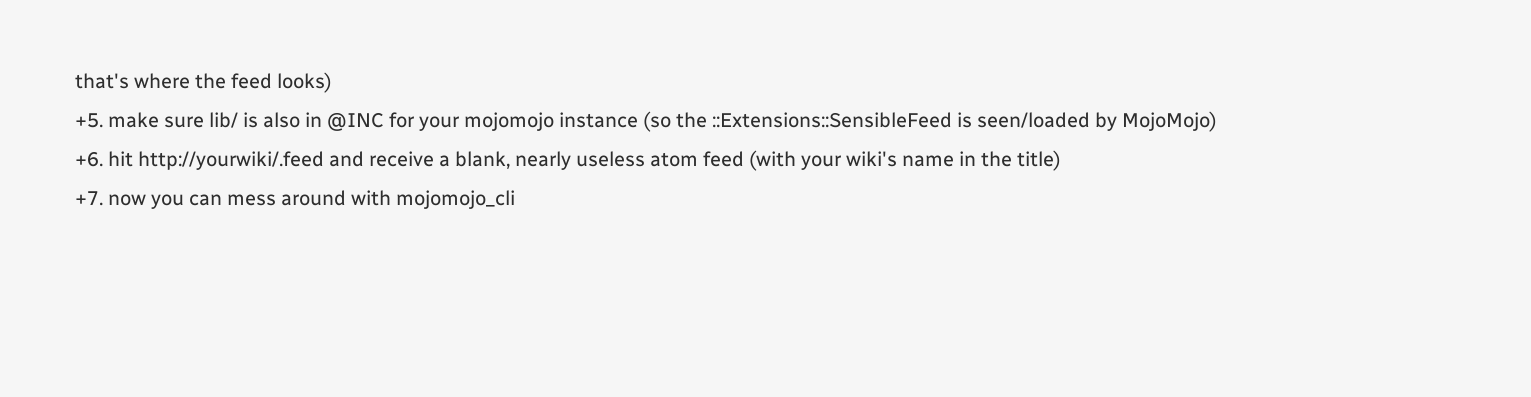that's where the feed looks)
+5. make sure lib/ is also in @INC for your mojomojo instance (so the ::Extensions::SensibleFeed is seen/loaded by MojoMojo)
+6. hit http://yourwiki/.feed and receive a blank, nearly useless atom feed (with your wiki's name in the title)
+7. now you can mess around with mojomojo_cli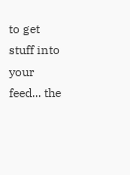to get stuff into your feed... the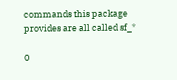commands this package provides are all called sf_*

0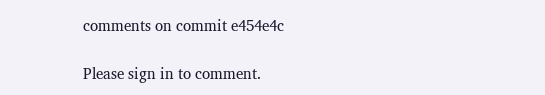comments on commit e454e4c

Please sign in to comment.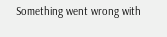Something went wrong with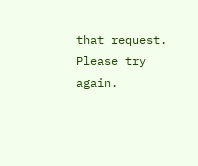that request. Please try again.